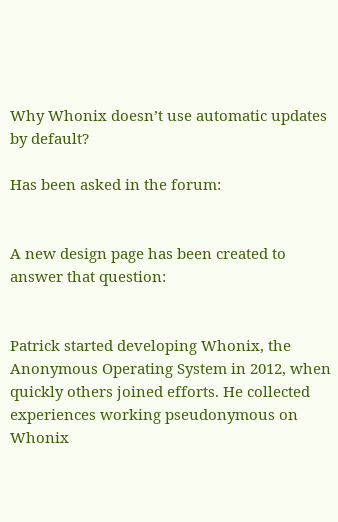Why Whonix doesn’t use automatic updates by default?

Has been asked in the forum:


A new design page has been created to answer that question:


Patrick started developing Whonix, the Anonymous Operating System in 2012, when quickly others joined efforts. He collected experiences working pseudonymous on Whonix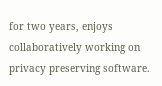for two years, enjoys collaboratively working on privacy preserving software.